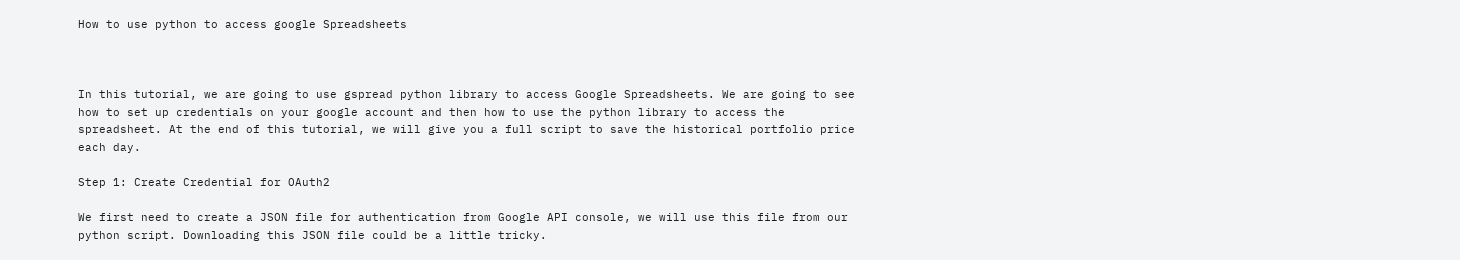How to use python to access google Spreadsheets



In this tutorial, we are going to use gspread python library to access Google Spreadsheets. We are going to see how to set up credentials on your google account and then how to use the python library to access the spreadsheet. At the end of this tutorial, we will give you a full script to save the historical portfolio price each day.

Step 1: Create Credential for OAuth2

We first need to create a JSON file for authentication from Google API console, we will use this file from our python script. Downloading this JSON file could be a little tricky.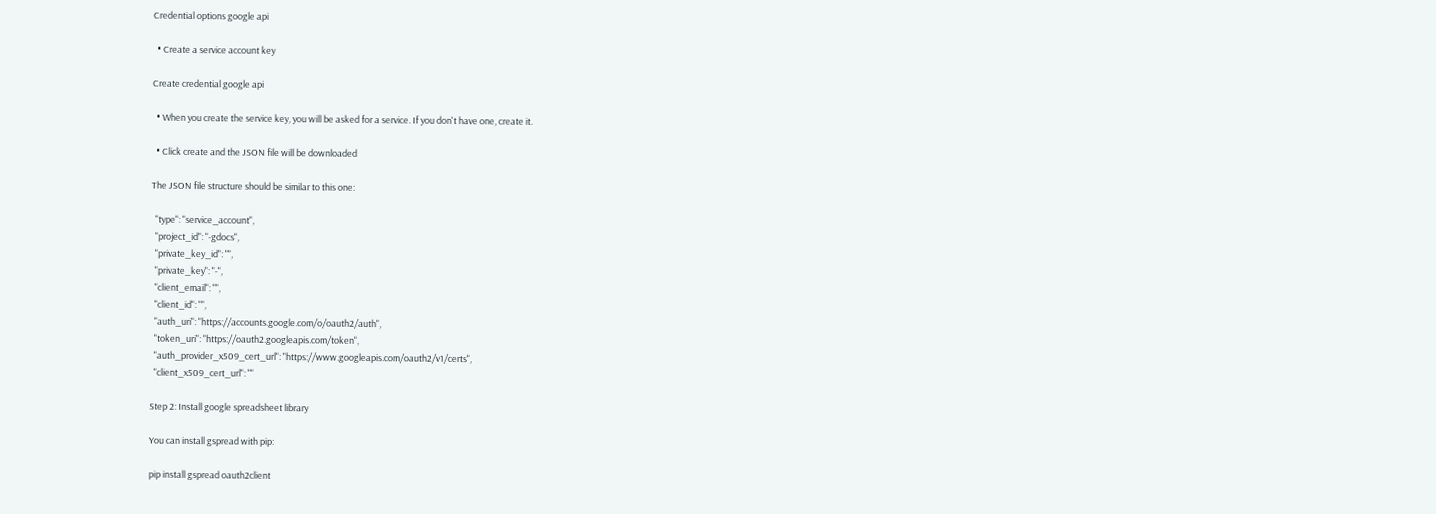Credential options google api

  • Create a service account key

Create credential google api

  • When you create the service key, you will be asked for a service. If you don't have one, create it.

  • Click create and the JSON file will be downloaded

The JSON file structure should be similar to this one:

  "type": "service_account",
  "project_id": "-gdocs",
  "private_key_id": "",
  "private_key": "-",
  "client_email": "",
  "client_id": "",
  "auth_uri": "https://accounts.google.com/o/oauth2/auth",
  "token_uri": "https://oauth2.googleapis.com/token",
  "auth_provider_x509_cert_url": "https://www.googleapis.com/oauth2/v1/certs",
  "client_x509_cert_url": ""

Step 2: Install google spreadsheet library

You can install gspread with pip:

pip install gspread oauth2client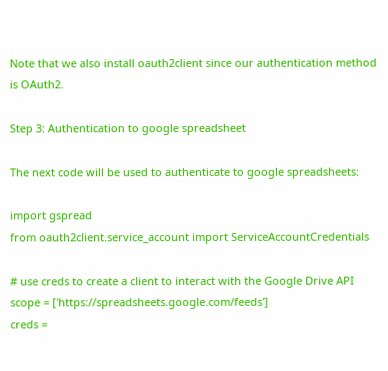Note that we also install oauth2client since our authentication method is OAuth2.

Step 3: Authentication to google spreadsheet

The next code will be used to authenticate to google spreadsheets:

import gspread
from oauth2client.service_account import ServiceAccountCredentials

# use creds to create a client to interact with the Google Drive API
scope = ['https://spreadsheets.google.com/feeds']
creds =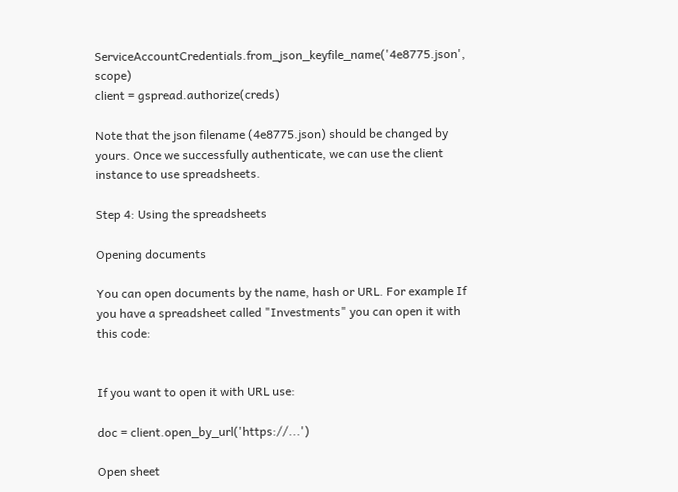ServiceAccountCredentials.from_json_keyfile_name('4e8775.json', scope)
client = gspread.authorize(creds)

Note that the json filename (4e8775.json) should be changed by yours. Once we successfully authenticate, we can use the client instance to use spreadsheets.

Step 4: Using the spreadsheets

Opening documents

You can open documents by the name, hash or URL. For example If you have a spreadsheet called "Investments" you can open it with this code:


If you want to open it with URL use:

doc = client.open_by_url('https://...')

Open sheet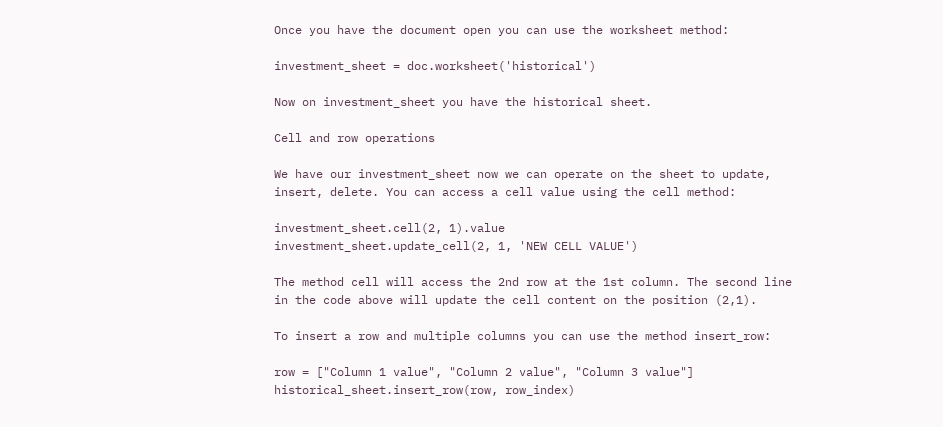Once you have the document open you can use the worksheet method:

investment_sheet = doc.worksheet('historical')

Now on investment_sheet you have the historical sheet.

Cell and row operations

We have our investment_sheet now we can operate on the sheet to update, insert, delete. You can access a cell value using the cell method:

investment_sheet.cell(2, 1).value
investment_sheet.update_cell(2, 1, 'NEW CELL VALUE')

The method cell will access the 2nd row at the 1st column. The second line in the code above will update the cell content on the position (2,1).

To insert a row and multiple columns you can use the method insert_row:

row = ["Column 1 value", "Column 2 value", "Column 3 value"]
historical_sheet.insert_row(row, row_index)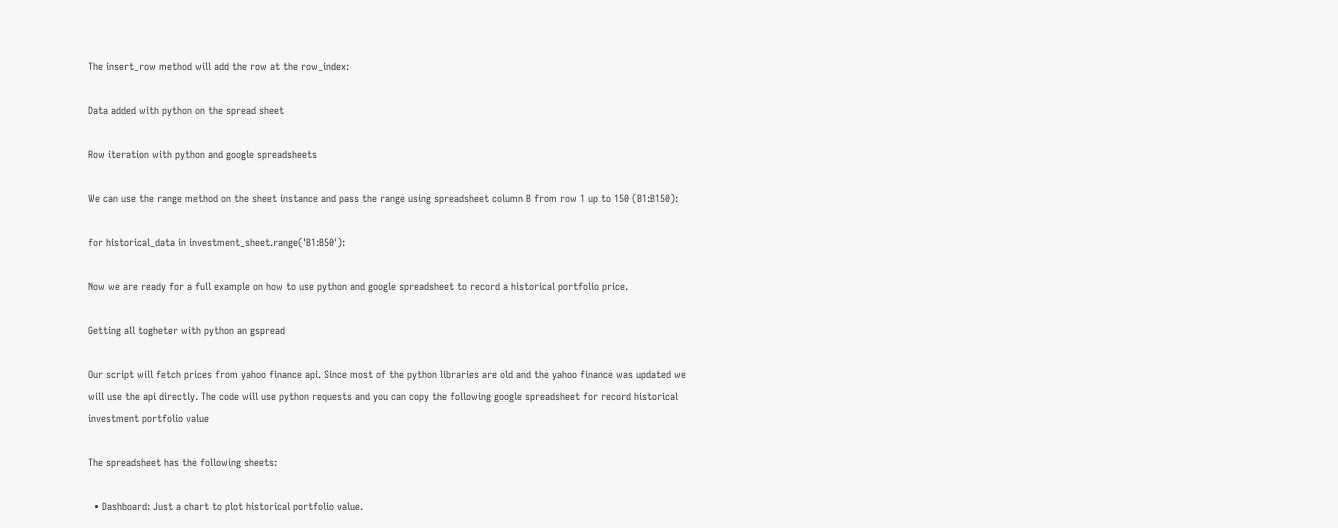The insert_row method will add the row at the row_index:

Data added with python on the spread sheet

Row iteration with python and google spreadsheets

We can use the range method on the sheet instance and pass the range using spreadsheet column B from row 1 up to 150 (B1:B150):

for historical_data in investment_sheet.range('B1:B50'):

Now we are ready for a full example on how to use python and google spreadsheet to record a historical portfolio price.

Getting all togheter with python an gspread

Our script will fetch prices from yahoo finance api. Since most of the python libraries are old and the yahoo finance was updated we will use the api directly. The code will use python requests and you can copy the following google spreadsheet for record historical investment portfolio value

The spreadsheet has the following sheets:

  • Dashboard: Just a chart to plot historical portfolio value.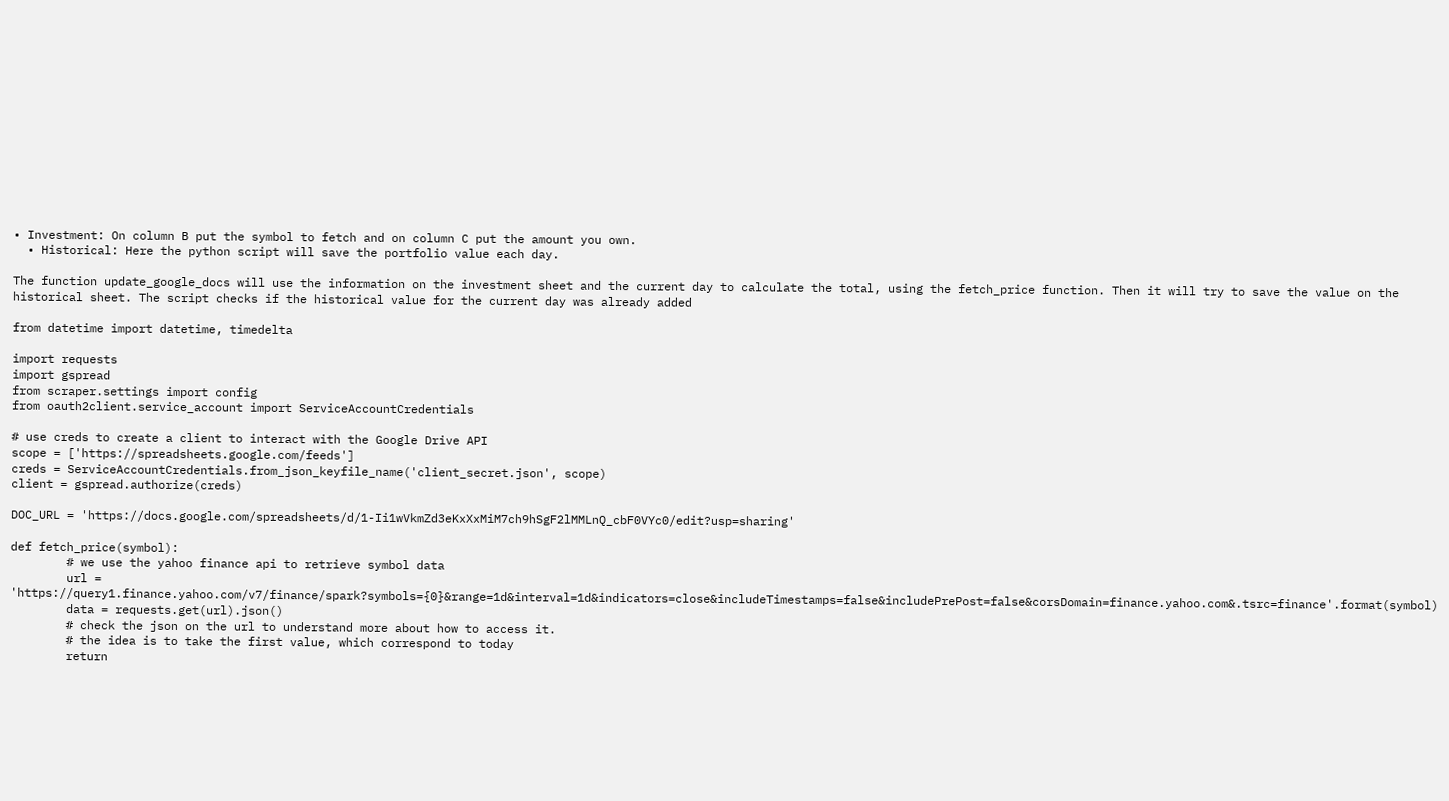• Investment: On column B put the symbol to fetch and on column C put the amount you own.
  • Historical: Here the python script will save the portfolio value each day.

The function update_google_docs will use the information on the investment sheet and the current day to calculate the total, using the fetch_price function. Then it will try to save the value on the historical sheet. The script checks if the historical value for the current day was already added

from datetime import datetime, timedelta

import requests
import gspread
from scraper.settings import config
from oauth2client.service_account import ServiceAccountCredentials

# use creds to create a client to interact with the Google Drive API
scope = ['https://spreadsheets.google.com/feeds']
creds = ServiceAccountCredentials.from_json_keyfile_name('client_secret.json', scope)
client = gspread.authorize(creds)

DOC_URL = 'https://docs.google.com/spreadsheets/d/1-Ii1wVkmZd3eKxXxMiM7ch9hSgF2lMMLnQ_cbF0VYc0/edit?usp=sharing'

def fetch_price(symbol):
        # we use the yahoo finance api to retrieve symbol data
        url = 'https://query1.finance.yahoo.com/v7/finance/spark?symbols={0}&range=1d&interval=1d&indicators=close&includeTimestamps=false&includePrePost=false&corsDomain=finance.yahoo.com&.tsrc=finance'.format(symbol)
        data = requests.get(url).json()
        # check the json on the url to understand more about how to access it.
        # the idea is to take the first value, which correspond to today
        return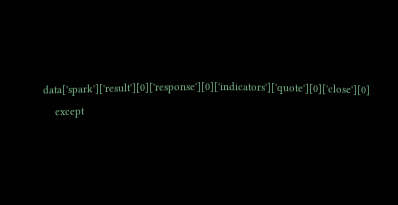data['spark']['result'][0]['response'][0]['indicators']['quote'][0]['close'][0]
    except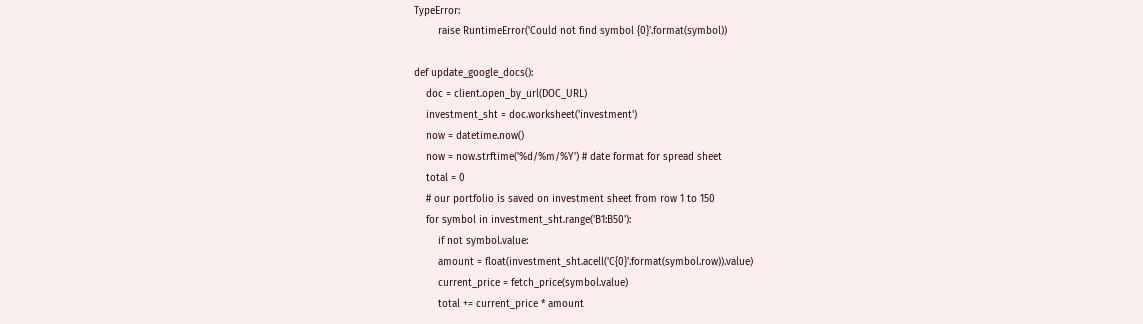TypeError:
        raise RuntimeError('Could not find symbol {0}'.format(symbol))

def update_google_docs():
    doc = client.open_by_url(DOC_URL)
    investment_sht = doc.worksheet('investment')
    now = datetime.now()
    now = now.strftime('%d/%m/%Y') # date format for spread sheet
    total = 0
    # our portfolio is saved on investment sheet from row 1 to 150
    for symbol in investment_sht.range('B1:B50'):
        if not symbol.value:
        amount = float(investment_sht.acell('C{0}'.format(symbol.row)).value)
        current_price = fetch_price(symbol.value)
        total += current_price * amount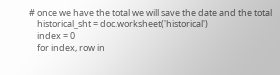# once we have the total we will save the date and the total
    historical_sht = doc.worksheet('historical')
    index = 0
    for index, row in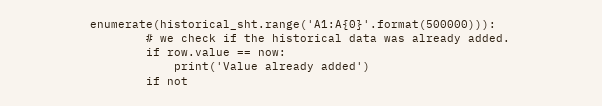enumerate(historical_sht.range('A1:A{0}'.format(500000))):
        # we check if the historical data was already added.
        if row.value == now:
            print('Value already added')
        if not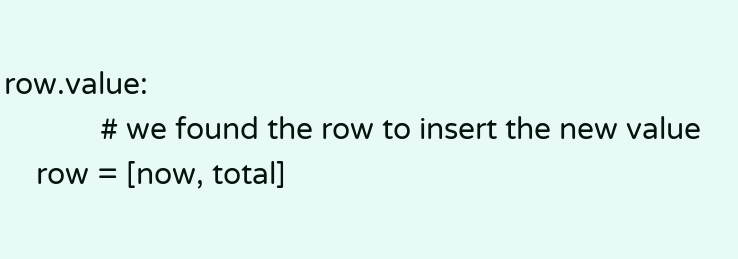row.value:
            # we found the row to insert the new value
    row = [now, total]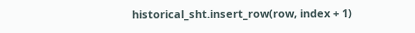historical_sht.insert_row(row, index + 1)